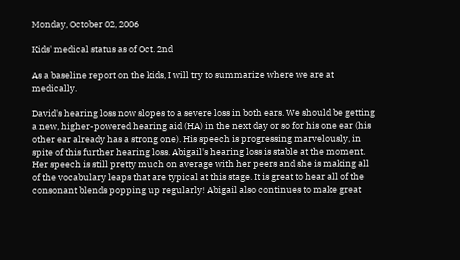Monday, October 02, 2006

Kids' medical status as of Oct. 2nd

As a baseline report on the kids, I will try to summarize where we are at medically.

David's hearing loss now slopes to a severe loss in both ears. We should be getting a new, higher-powered hearing aid (HA) in the next day or so for his one ear (his other ear already has a strong one). His speech is progressing marvelously, in spite of this further hearing loss. Abigail's hearing loss is stable at the moment. Her speech is still pretty much on average with her peers and she is making all of the vocabulary leaps that are typical at this stage. It is great to hear all of the consonant blends popping up regularly! Abigail also continues to make great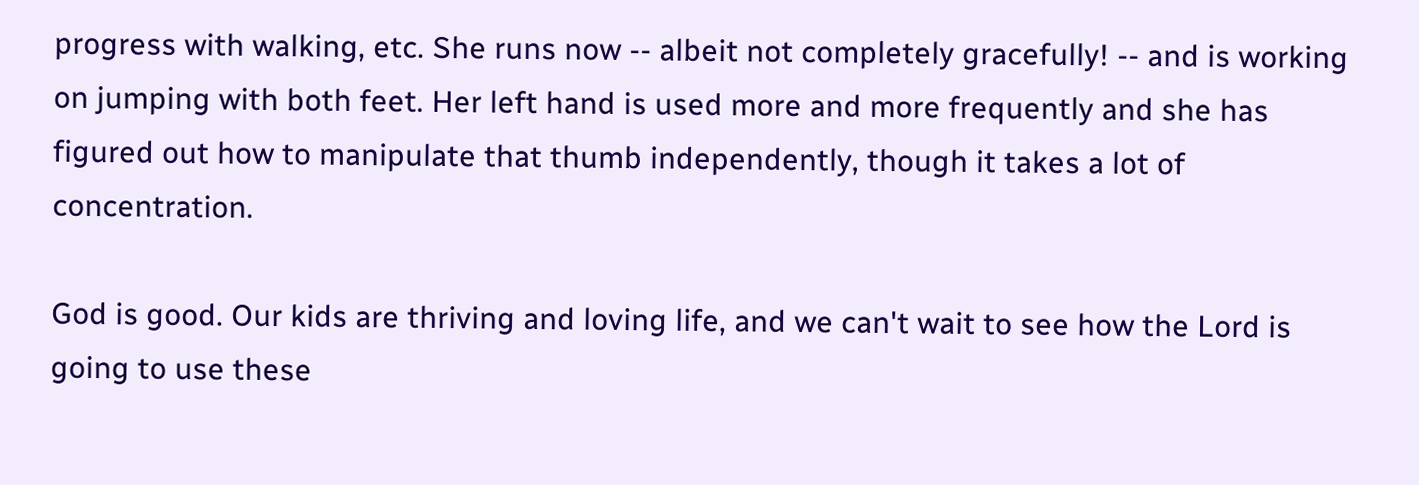progress with walking, etc. She runs now -- albeit not completely gracefully! -- and is working on jumping with both feet. Her left hand is used more and more frequently and she has figured out how to manipulate that thumb independently, though it takes a lot of concentration.

God is good. Our kids are thriving and loving life, and we can't wait to see how the Lord is going to use these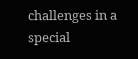challenges in a special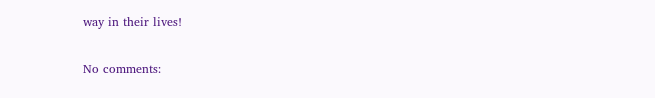way in their lives!

No comments: